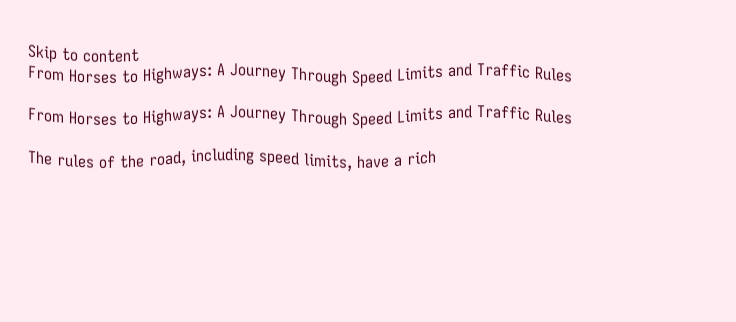Skip to content
From Horses to Highways: A Journey Through Speed Limits and Traffic Rules

From Horses to Highways: A Journey Through Speed Limits and Traffic Rules

The rules of the road, including speed limits, have a rich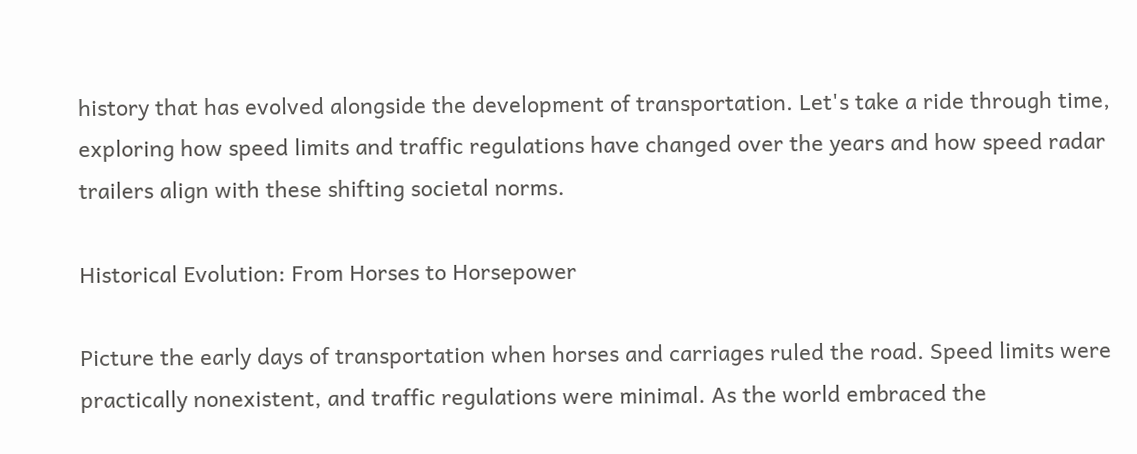history that has evolved alongside the development of transportation. Let's take a ride through time, exploring how speed limits and traffic regulations have changed over the years and how speed radar trailers align with these shifting societal norms.

Historical Evolution: From Horses to Horsepower

Picture the early days of transportation when horses and carriages ruled the road. Speed limits were practically nonexistent, and traffic regulations were minimal. As the world embraced the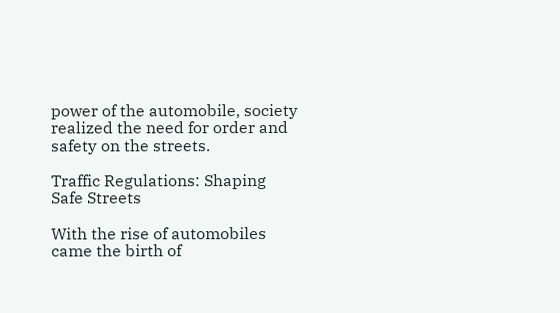power of the automobile, society realized the need for order and safety on the streets.

Traffic Regulations: Shaping Safe Streets

With the rise of automobiles came the birth of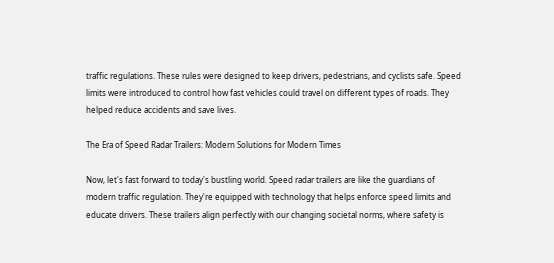traffic regulations. These rules were designed to keep drivers, pedestrians, and cyclists safe. Speed limits were introduced to control how fast vehicles could travel on different types of roads. They helped reduce accidents and save lives.

The Era of Speed Radar Trailers: Modern Solutions for Modern Times

Now, let's fast forward to today's bustling world. Speed radar trailers are like the guardians of modern traffic regulation. They're equipped with technology that helps enforce speed limits and educate drivers. These trailers align perfectly with our changing societal norms, where safety is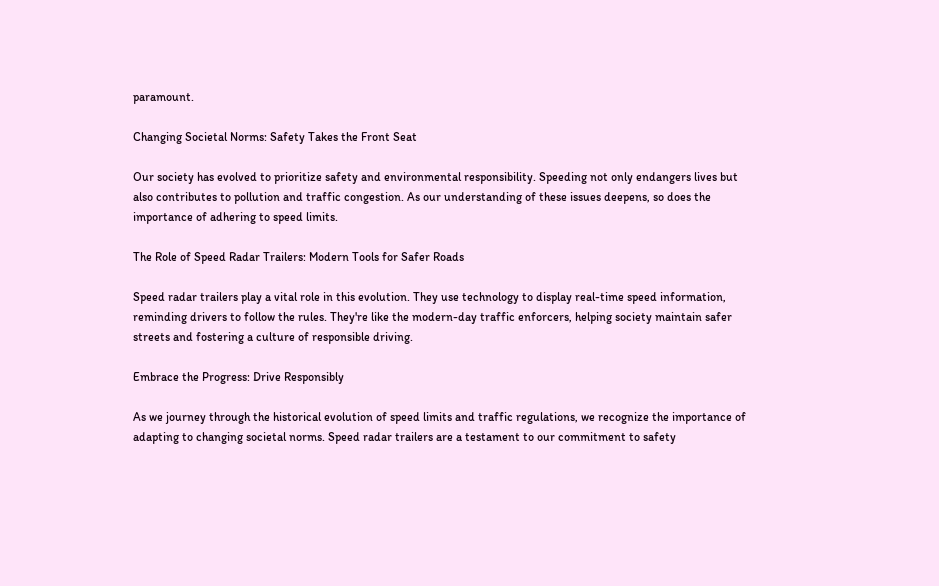paramount.

Changing Societal Norms: Safety Takes the Front Seat

Our society has evolved to prioritize safety and environmental responsibility. Speeding not only endangers lives but also contributes to pollution and traffic congestion. As our understanding of these issues deepens, so does the importance of adhering to speed limits.

The Role of Speed Radar Trailers: Modern Tools for Safer Roads

Speed radar trailers play a vital role in this evolution. They use technology to display real-time speed information, reminding drivers to follow the rules. They're like the modern-day traffic enforcers, helping society maintain safer streets and fostering a culture of responsible driving.

Embrace the Progress: Drive Responsibly

As we journey through the historical evolution of speed limits and traffic regulations, we recognize the importance of adapting to changing societal norms. Speed radar trailers are a testament to our commitment to safety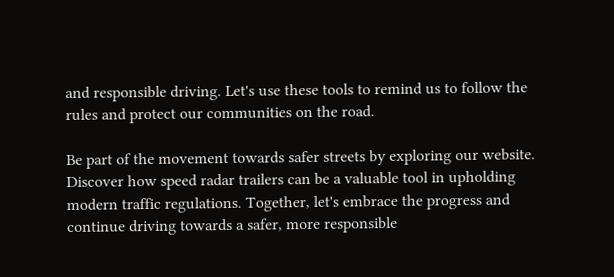and responsible driving. Let's use these tools to remind us to follow the rules and protect our communities on the road.

Be part of the movement towards safer streets by exploring our website. Discover how speed radar trailers can be a valuable tool in upholding modern traffic regulations. Together, let's embrace the progress and continue driving towards a safer, more responsible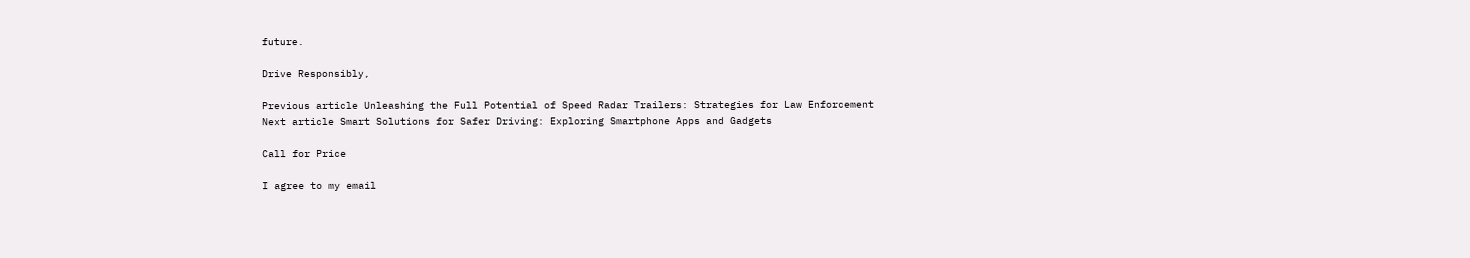future.

Drive Responsibly,

Previous article Unleashing the Full Potential of Speed Radar Trailers: Strategies for Law Enforcement
Next article Smart Solutions for Safer Driving: Exploring Smartphone Apps and Gadgets

Call for Price

I agree to my email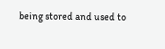being stored and used to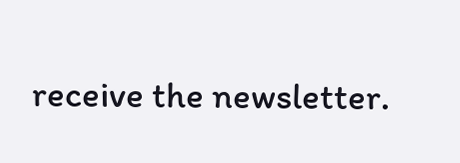receive the newsletter.